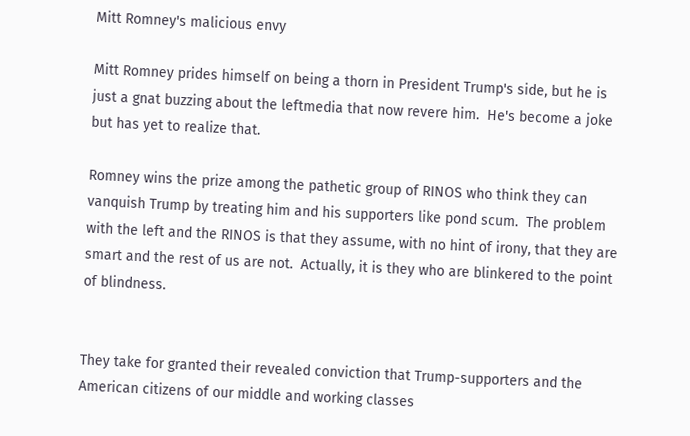Mitt Romney's malicious envy

Mitt Romney prides himself on being a thorn in President Trump's side, but he is just a gnat buzzing about the leftmedia that now revere him.  He's become a joke but has yet to realize that.

Romney wins the prize among the pathetic group of RINOS who think they can vanquish Trump by treating him and his supporters like pond scum.  The problem with the left and the RINOS is that they assume, with no hint of irony, that they are smart and the rest of us are not.  Actually, it is they who are blinkered to the point of blindness.


They take for granted their revealed conviction that Trump-supporters and the American citizens of our middle and working classes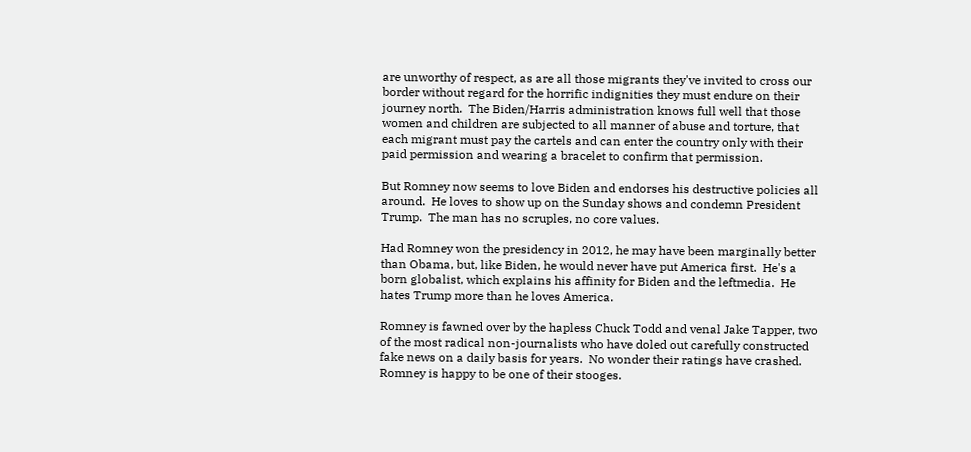are unworthy of respect, as are all those migrants they've invited to cross our border without regard for the horrific indignities they must endure on their journey north.  The Biden/Harris administration knows full well that those women and children are subjected to all manner of abuse and torture, that each migrant must pay the cartels and can enter the country only with their paid permission and wearing a bracelet to confirm that permission.

But Romney now seems to love Biden and endorses his destructive policies all around.  He loves to show up on the Sunday shows and condemn President Trump.  The man has no scruples, no core values.

Had Romney won the presidency in 2012, he may have been marginally better than Obama, but, like Biden, he would never have put America first.  He's a born globalist, which explains his affinity for Biden and the leftmedia.  He hates Trump more than he loves America.

Romney is fawned over by the hapless Chuck Todd and venal Jake Tapper, two of the most radical non-journalists who have doled out carefully constructed fake news on a daily basis for years.  No wonder their ratings have crashed.  Romney is happy to be one of their stooges.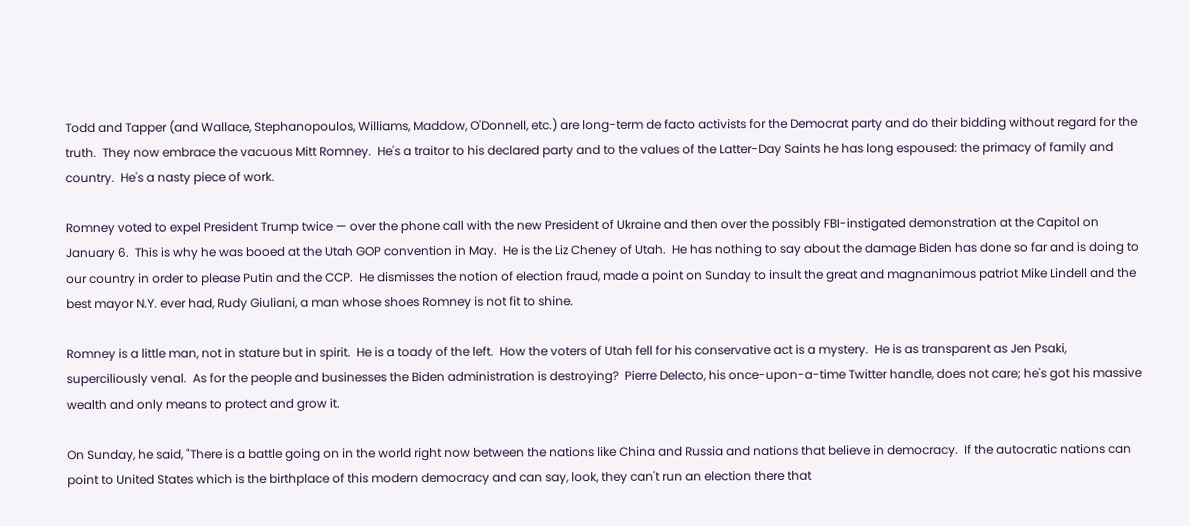Todd and Tapper (and Wallace, Stephanopoulos, Williams, Maddow, O'Donnell, etc.) are long-term de facto activists for the Democrat party and do their bidding without regard for the truth.  They now embrace the vacuous Mitt Romney.  He's a traitor to his declared party and to the values of the Latter-Day Saints he has long espoused: the primacy of family and country.  He's a nasty piece of work.

Romney voted to expel President Trump twice — over the phone call with the new President of Ukraine and then over the possibly FBI-instigated demonstration at the Capitol on January 6.  This is why he was booed at the Utah GOP convention in May.  He is the Liz Cheney of Utah.  He has nothing to say about the damage Biden has done so far and is doing to our country in order to please Putin and the CCP.  He dismisses the notion of election fraud, made a point on Sunday to insult the great and magnanimous patriot Mike Lindell and the best mayor N.Y. ever had, Rudy Giuliani, a man whose shoes Romney is not fit to shine.

Romney is a little man, not in stature but in spirit.  He is a toady of the left.  How the voters of Utah fell for his conservative act is a mystery.  He is as transparent as Jen Psaki, superciliously venal.  As for the people and businesses the Biden administration is destroying?  Pierre Delecto, his once-upon-a-time Twitter handle, does not care; he's got his massive wealth and only means to protect and grow it.

On Sunday, he said, "There is a battle going on in the world right now between the nations like China and Russia and nations that believe in democracy.  If the autocratic nations can point to United States which is the birthplace of this modern democracy and can say, look, they can't run an election there that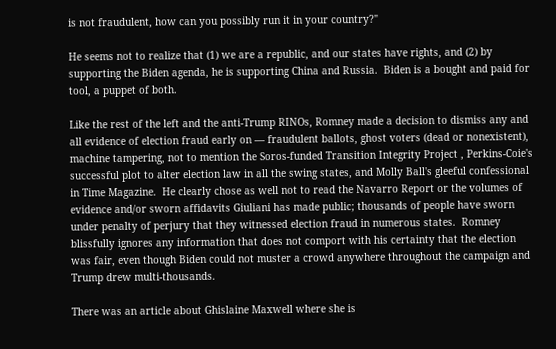is not fraudulent, how can you possibly run it in your country?"

He seems not to realize that (1) we are a republic, and our states have rights, and (2) by supporting the Biden agenda, he is supporting China and Russia.  Biden is a bought and paid for tool, a puppet of both.

Like the rest of the left and the anti-Trump RINOs, Romney made a decision to dismiss any and all evidence of election fraud early on — fraudulent ballots, ghost voters (dead or nonexistent), machine tampering, not to mention the Soros-funded Transition Integrity Project , Perkins-Coie's successful plot to alter election law in all the swing states, and Molly Ball's gleeful confessional in Time Magazine.  He clearly chose as well not to read the Navarro Report or the volumes of evidence and/or sworn affidavits Giuliani has made public; thousands of people have sworn under penalty of perjury that they witnessed election fraud in numerous states.  Romney blissfully ignores any information that does not comport with his certainty that the election was fair, even though Biden could not muster a crowd anywhere throughout the campaign and Trump drew multi-thousands.

There was an article about Ghislaine Maxwell where she is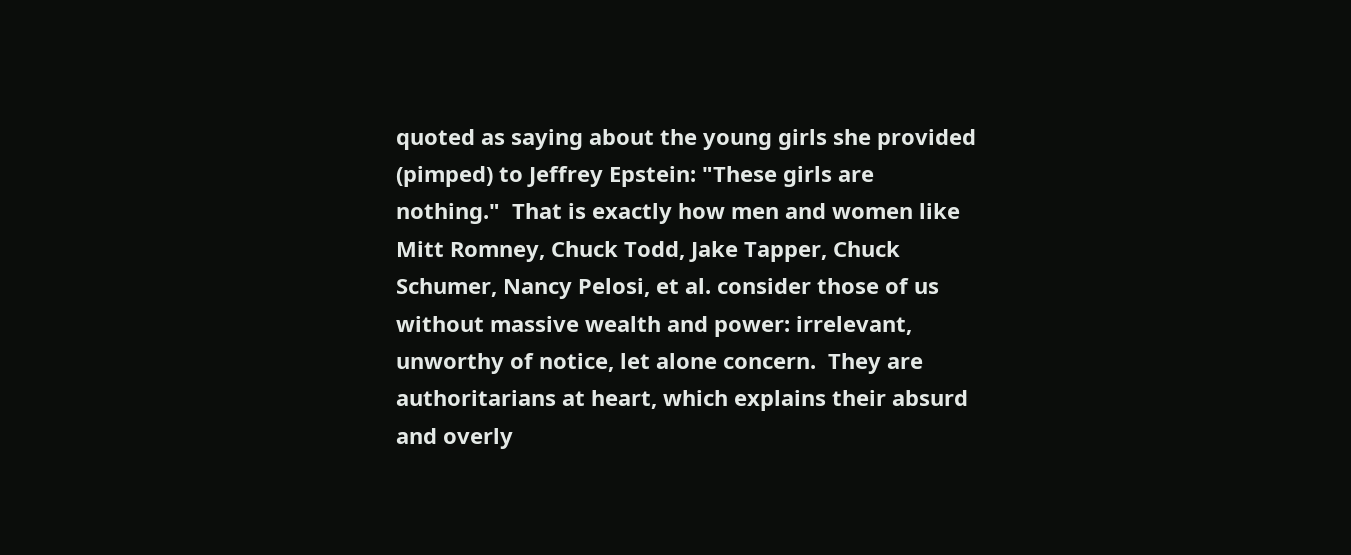quoted as saying about the young girls she provided (pimped) to Jeffrey Epstein: "These girls are nothing."  That is exactly how men and women like Mitt Romney, Chuck Todd, Jake Tapper, Chuck Schumer, Nancy Pelosi, et al. consider those of us without massive wealth and power: irrelevant, unworthy of notice, let alone concern.  They are authoritarians at heart, which explains their absurd and overly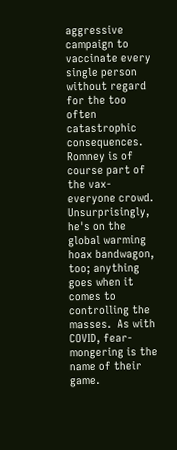aggressive campaign to vaccinate every single person without regard for the too often catastrophic consequences.  Romney is of course part of the vax-everyone crowd.  Unsurprisingly, he's on the global warming hoax bandwagon, too; anything goes when it comes to controlling the masses.  As with COVID, fear-mongering is the name of their game.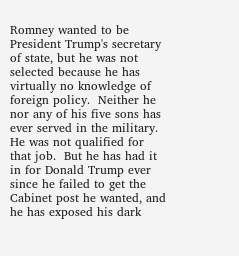Romney wanted to be President Trump's secretary of state, but he was not selected because he has virtually no knowledge of foreign policy.  Neither he nor any of his five sons has ever served in the military.  He was not qualified for that job.  But he has had it in for Donald Trump ever since he failed to get the Cabinet post he wanted, and he has exposed his dark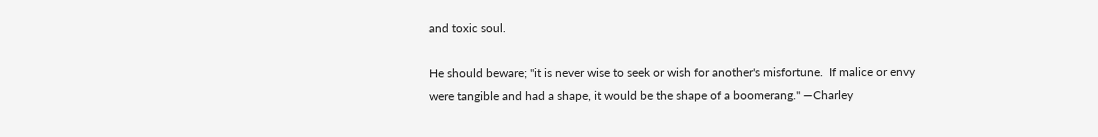and toxic soul.

He should beware; "it is never wise to seek or wish for another's misfortune.  If malice or envy were tangible and had a shape, it would be the shape of a boomerang." —Charley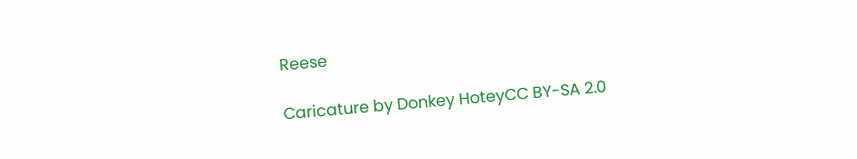Reese

Caricature by Donkey HoteyCC BY-SA 2.0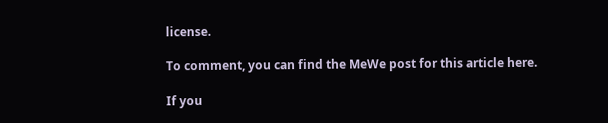license.

To comment, you can find the MeWe post for this article here.

If you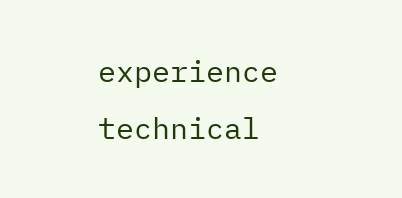experience technical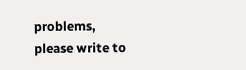problems, please write to